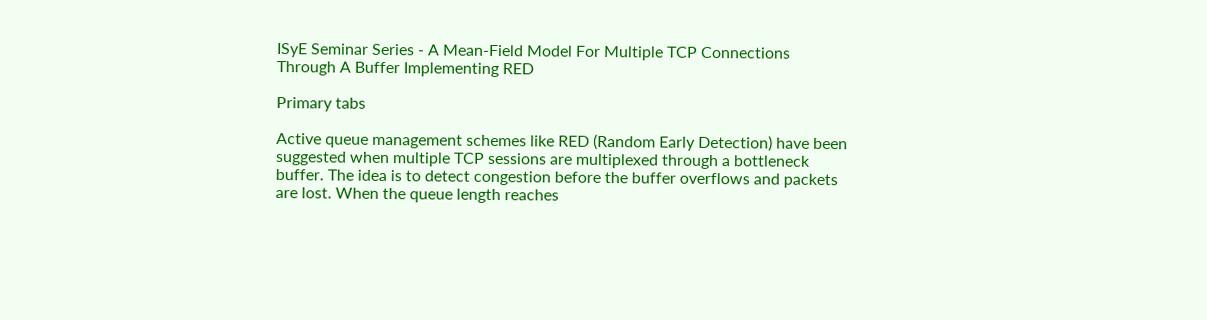ISyE Seminar Series - A Mean-Field Model For Multiple TCP Connections Through A Buffer Implementing RED

Primary tabs

Active queue management schemes like RED (Random Early Detection) have been suggested when multiple TCP sessions are multiplexed through a bottleneck buffer. The idea is to detect congestion before the buffer overflows and packets are lost. When the queue length reaches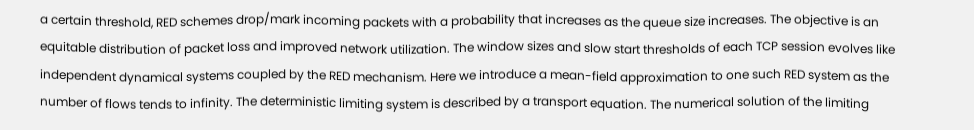a certain threshold, RED schemes drop/mark incoming packets with a probability that increases as the queue size increases. The objective is an equitable distribution of packet loss and improved network utilization. The window sizes and slow start thresholds of each TCP session evolves like independent dynamical systems coupled by the RED mechanism. Here we introduce a mean-field approximation to one such RED system as the number of flows tends to infinity. The deterministic limiting system is described by a transport equation. The numerical solution of the limiting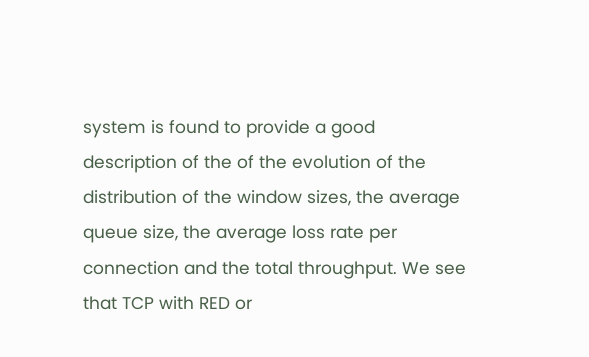system is found to provide a good description of the of the evolution of the distribution of the window sizes, the average queue size, the average loss rate per connection and the total throughput. We see that TCP with RED or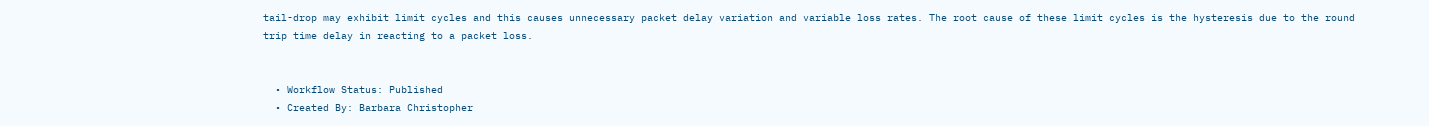tail-drop may exhibit limit cycles and this causes unnecessary packet delay variation and variable loss rates. The root cause of these limit cycles is the hysteresis due to the round trip time delay in reacting to a packet loss.


  • Workflow Status: Published
  • Created By: Barbara Christopher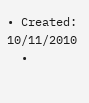• Created: 10/11/2010
  •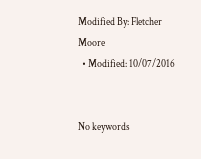Modified By: Fletcher Moore
  • Modified: 10/07/2016


No keywords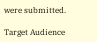were submitted.

Target Audience